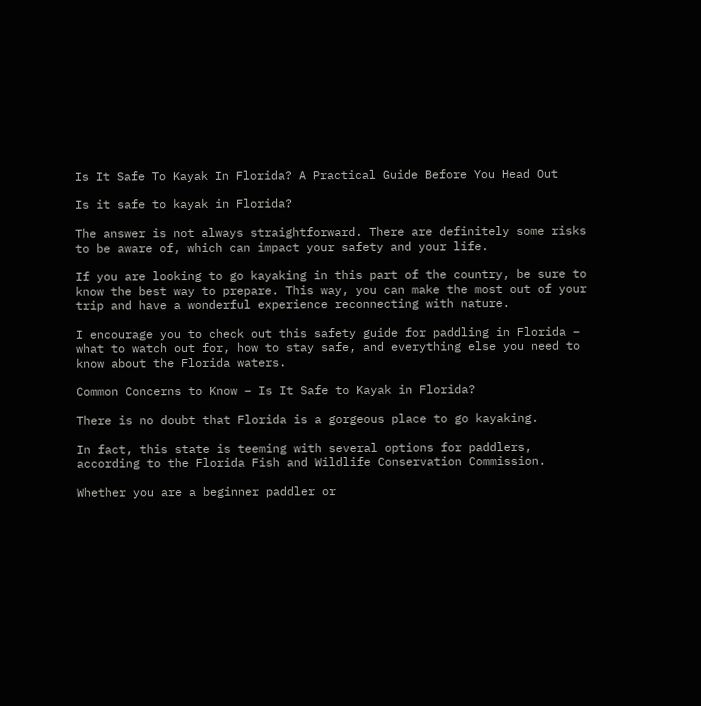Is It Safe To Kayak In Florida? A Practical Guide Before You Head Out

Is it safe to kayak in Florida?

The answer is not always straightforward. There are definitely some risks to be aware of, which can impact your safety and your life.

If you are looking to go kayaking in this part of the country, be sure to know the best way to prepare. This way, you can make the most out of your trip and have a wonderful experience reconnecting with nature.

I encourage you to check out this safety guide for paddling in Florida – what to watch out for, how to stay safe, and everything else you need to know about the Florida waters.

Common Concerns to Know – Is It Safe to Kayak in Florida?

There is no doubt that Florida is a gorgeous place to go kayaking.

In fact, this state is teeming with several options for paddlers, according to the Florida Fish and Wildlife Conservation Commission.

Whether you are a beginner paddler or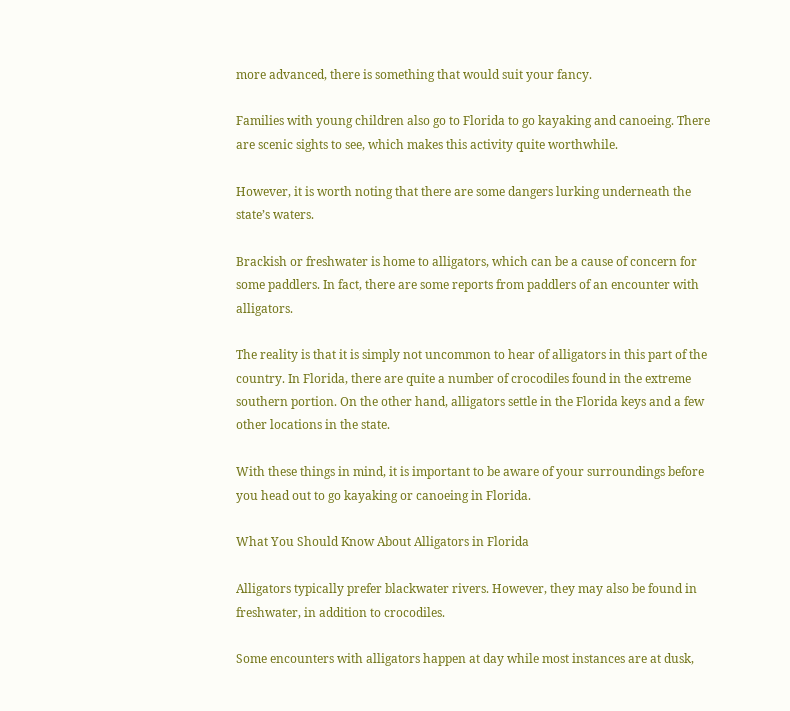more advanced, there is something that would suit your fancy.

Families with young children also go to Florida to go kayaking and canoeing. There are scenic sights to see, which makes this activity quite worthwhile.

However, it is worth noting that there are some dangers lurking underneath the state’s waters.

Brackish or freshwater is home to alligators, which can be a cause of concern for some paddlers. In fact, there are some reports from paddlers of an encounter with alligators.

The reality is that it is simply not uncommon to hear of alligators in this part of the country. In Florida, there are quite a number of crocodiles found in the extreme southern portion. On the other hand, alligators settle in the Florida keys and a few other locations in the state.

With these things in mind, it is important to be aware of your surroundings before you head out to go kayaking or canoeing in Florida.

What You Should Know About Alligators in Florida

Alligators typically prefer blackwater rivers. However, they may also be found in freshwater, in addition to crocodiles.

Some encounters with alligators happen at day while most instances are at dusk,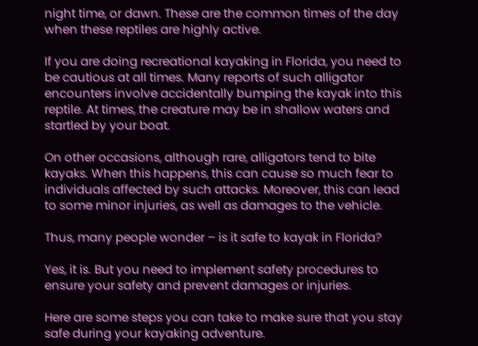night time, or dawn. These are the common times of the day when these reptiles are highly active.

If you are doing recreational kayaking in Florida, you need to be cautious at all times. Many reports of such alligator encounters involve accidentally bumping the kayak into this reptile. At times, the creature may be in shallow waters and startled by your boat.

On other occasions, although rare, alligators tend to bite kayaks. When this happens, this can cause so much fear to individuals affected by such attacks. Moreover, this can lead to some minor injuries, as well as damages to the vehicle.

Thus, many people wonder – is it safe to kayak in Florida?

Yes, it is. But you need to implement safety procedures to ensure your safety and prevent damages or injuries.

Here are some steps you can take to make sure that you stay safe during your kayaking adventure.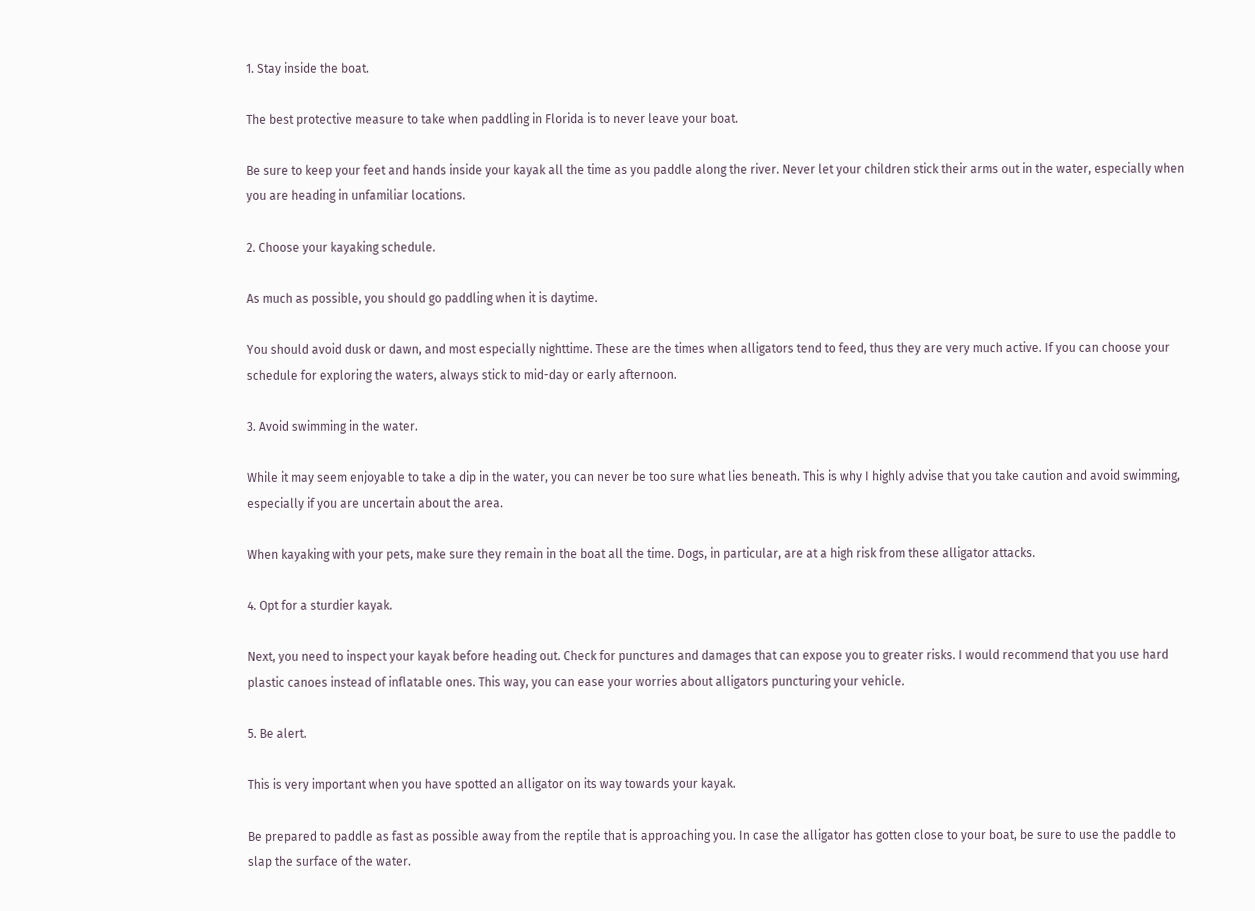1. Stay inside the boat.

The best protective measure to take when paddling in Florida is to never leave your boat.

Be sure to keep your feet and hands inside your kayak all the time as you paddle along the river. Never let your children stick their arms out in the water, especially when you are heading in unfamiliar locations.

2. Choose your kayaking schedule.

As much as possible, you should go paddling when it is daytime.

You should avoid dusk or dawn, and most especially nighttime. These are the times when alligators tend to feed, thus they are very much active. If you can choose your schedule for exploring the waters, always stick to mid-day or early afternoon.

3. Avoid swimming in the water.

While it may seem enjoyable to take a dip in the water, you can never be too sure what lies beneath. This is why I highly advise that you take caution and avoid swimming, especially if you are uncertain about the area.

When kayaking with your pets, make sure they remain in the boat all the time. Dogs, in particular, are at a high risk from these alligator attacks.

4. Opt for a sturdier kayak.

Next, you need to inspect your kayak before heading out. Check for punctures and damages that can expose you to greater risks. I would recommend that you use hard plastic canoes instead of inflatable ones. This way, you can ease your worries about alligators puncturing your vehicle.

5. Be alert.

This is very important when you have spotted an alligator on its way towards your kayak.

Be prepared to paddle as fast as possible away from the reptile that is approaching you. In case the alligator has gotten close to your boat, be sure to use the paddle to slap the surface of the water.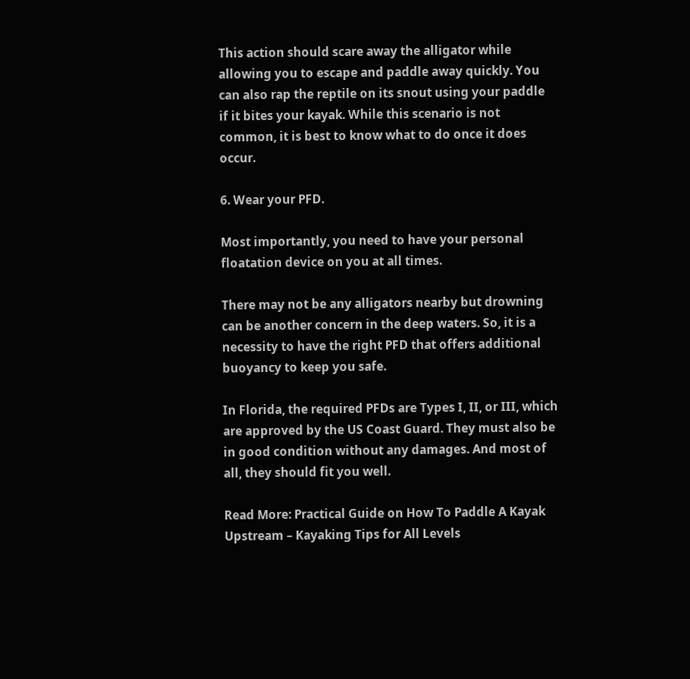This action should scare away the alligator while allowing you to escape and paddle away quickly. You can also rap the reptile on its snout using your paddle if it bites your kayak. While this scenario is not common, it is best to know what to do once it does occur.

6. Wear your PFD.

Most importantly, you need to have your personal floatation device on you at all times.

There may not be any alligators nearby but drowning can be another concern in the deep waters. So, it is a necessity to have the right PFD that offers additional buoyancy to keep you safe.

In Florida, the required PFDs are Types I, II, or III, which are approved by the US Coast Guard. They must also be in good condition without any damages. And most of all, they should fit you well.

Read More: Practical Guide on How To Paddle A Kayak Upstream – Kayaking Tips for All Levels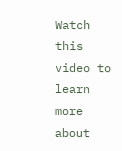Watch this video to learn more about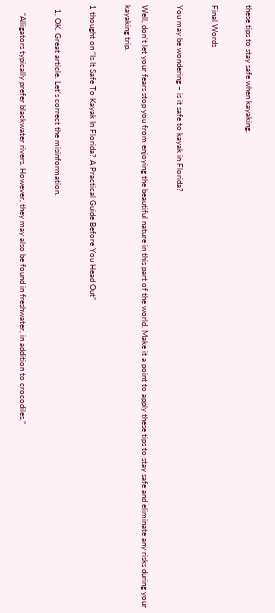these tips to stay safe when kayaking.

Final Words

You may be wondering – is it safe to kayak in Florida?

Well, don’t let your fears stop you from enjoying the beautiful nature in this part of the world. Make it a point to apply these tips to stay safe and eliminate any risks during your kayaking trip.

1 thought on “Is It Safe To Kayak In Florida? A Practical Guide Before You Head Out”

  1. OK. Great article. Let’s correct the misinformation.

    “Alligators typically prefer blackwater rivers. However, they may also be found in freshwater, in addition to crocodiles.”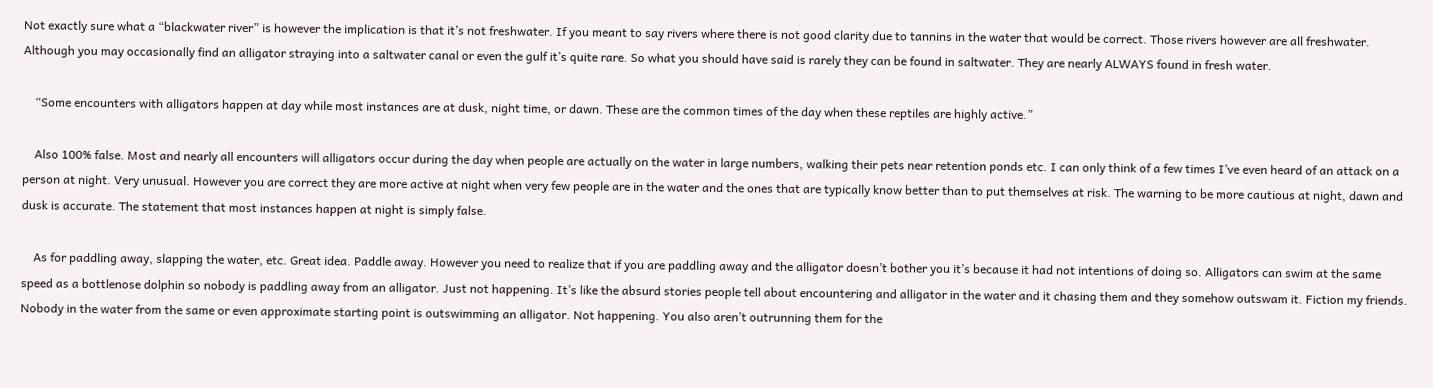Not exactly sure what a “blackwater river” is however the implication is that it’s not freshwater. If you meant to say rivers where there is not good clarity due to tannins in the water that would be correct. Those rivers however are all freshwater. Although you may occasionally find an alligator straying into a saltwater canal or even the gulf it’s quite rare. So what you should have said is rarely they can be found in saltwater. They are nearly ALWAYS found in fresh water.

    “Some encounters with alligators happen at day while most instances are at dusk, night time, or dawn. These are the common times of the day when these reptiles are highly active.”

    Also 100% false. Most and nearly all encounters will alligators occur during the day when people are actually on the water in large numbers, walking their pets near retention ponds etc. I can only think of a few times I’ve even heard of an attack on a person at night. Very unusual. However you are correct they are more active at night when very few people are in the water and the ones that are typically know better than to put themselves at risk. The warning to be more cautious at night, dawn and dusk is accurate. The statement that most instances happen at night is simply false.

    As for paddling away, slapping the water, etc. Great idea. Paddle away. However you need to realize that if you are paddling away and the alligator doesn’t bother you it’s because it had not intentions of doing so. Alligators can swim at the same speed as a bottlenose dolphin so nobody is paddling away from an alligator. Just not happening. It’s like the absurd stories people tell about encountering and alligator in the water and it chasing them and they somehow outswam it. Fiction my friends. Nobody in the water from the same or even approximate starting point is outswimming an alligator. Not happening. You also aren’t outrunning them for the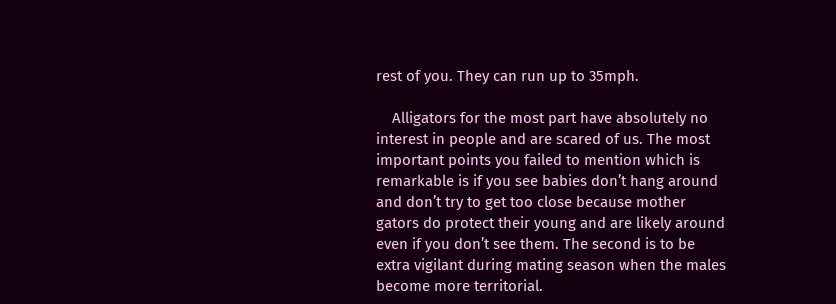rest of you. They can run up to 35mph.

    Alligators for the most part have absolutely no interest in people and are scared of us. The most important points you failed to mention which is remarkable is if you see babies don’t hang around and don’t try to get too close because mother gators do protect their young and are likely around even if you don’t see them. The second is to be extra vigilant during mating season when the males become more territorial.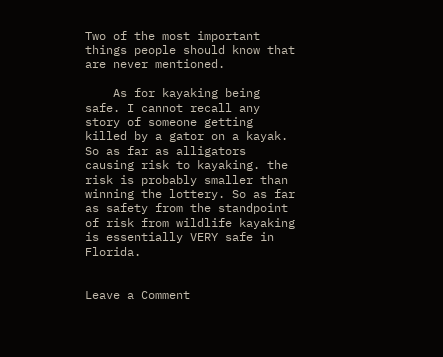Two of the most important things people should know that are never mentioned.

    As for kayaking being safe. I cannot recall any story of someone getting killed by a gator on a kayak. So as far as alligators causing risk to kayaking. the risk is probably smaller than winning the lottery. So as far as safety from the standpoint of risk from wildlife kayaking is essentially VERY safe in Florida.


Leave a Comment